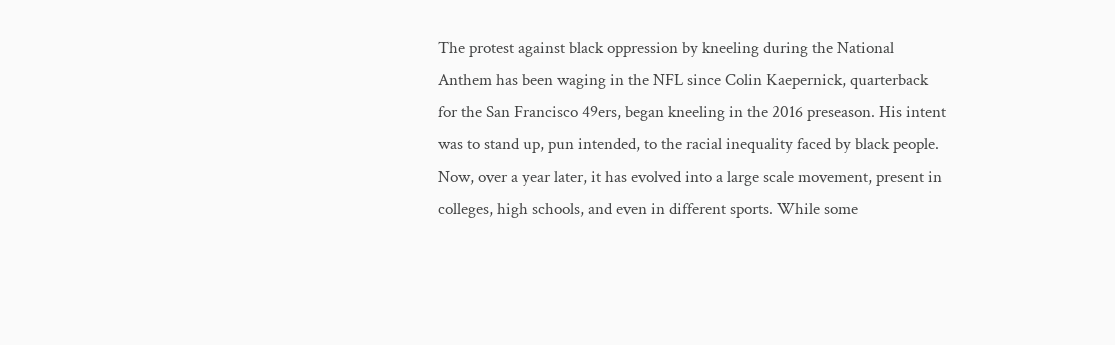The protest against black oppression by kneeling during the National Anthem has been waging in the NFL since Colin Kaepernick, quarterback for the San Francisco 49ers, began kneeling in the 2016 preseason. His intent was to stand up, pun intended, to the racial inequality faced by black people. Now, over a year later, it has evolved into a large scale movement, present in colleges, high schools, and even in different sports. While some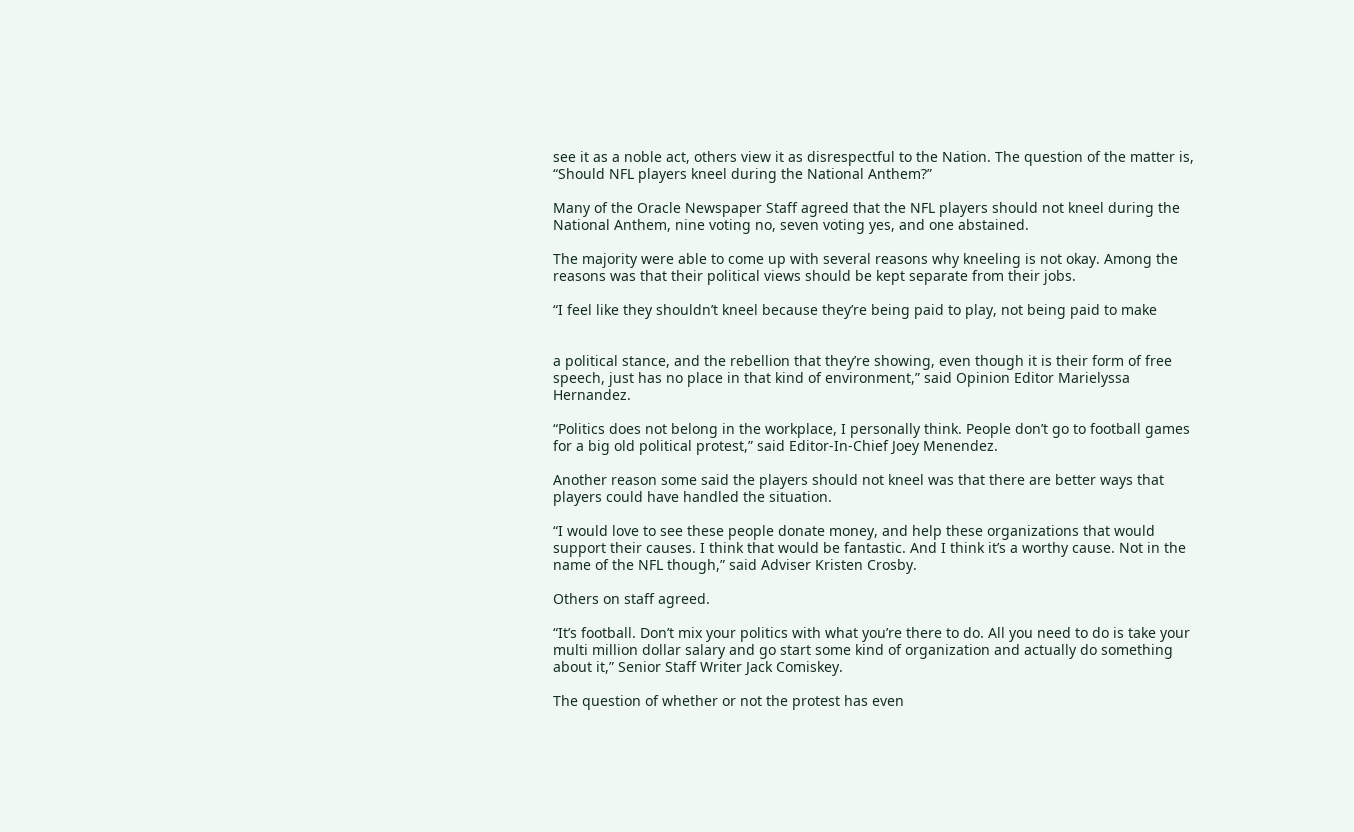see it as a noble act, others view it as disrespectful to the Nation. The question of the matter is, “Should NFL players kneel during the National Anthem?”

Many of the Oracle Newspaper Staff agreed that the NFL players should not kneel during the National Anthem, nine voting no, seven voting yes, and one abstained.

The majority were able to come up with several reasons why kneeling is not okay. Among the reasons was that their political views should be kept separate from their jobs.

“I feel like they shouldn’t kneel because they’re being paid to play, not being paid to make


a political stance, and the rebellion that they’re showing, even though it is their form of free speech, just has no place in that kind of environment,” said Opinion Editor Marielyssa Hernandez.

“Politics does not belong in the workplace, I personally think. People don’t go to football games for a big old political protest,” said Editor-In-Chief Joey Menendez.

Another reason some said the players should not kneel was that there are better ways that players could have handled the situation.

“I would love to see these people donate money, and help these organizations that would support their causes. I think that would be fantastic. And I think it’s a worthy cause. Not in the name of the NFL though,” said Adviser Kristen Crosby.

Others on staff agreed.

“It’s football. Don’t mix your politics with what you’re there to do. All you need to do is take your multi million dollar salary and go start some kind of organization and actually do something about it,” Senior Staff Writer Jack Comiskey.

The question of whether or not the protest has even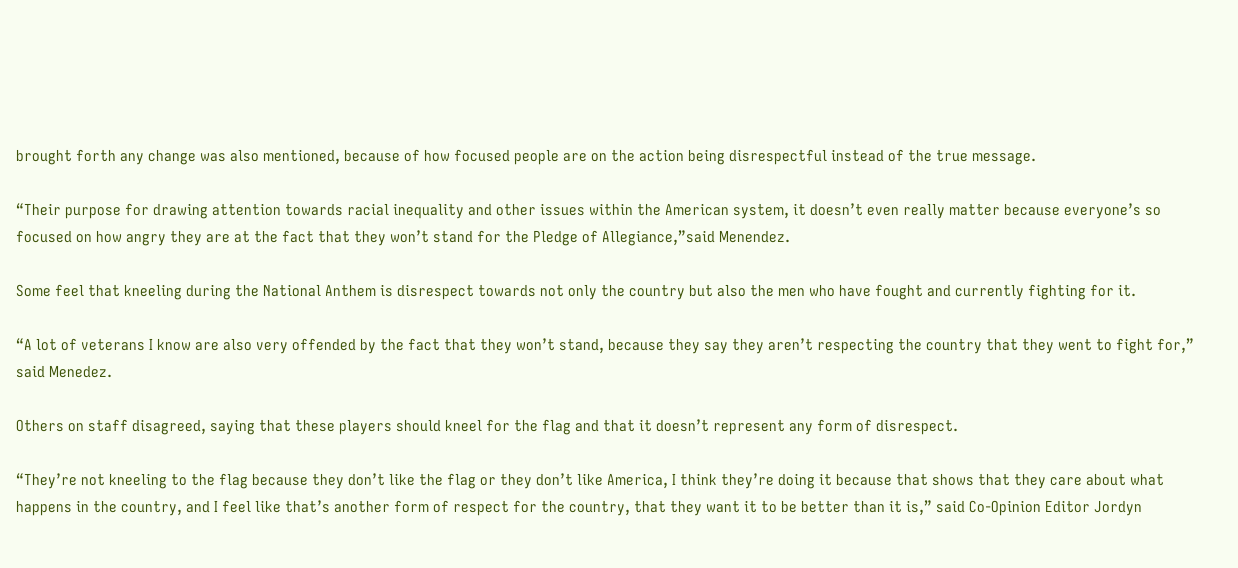brought forth any change was also mentioned, because of how focused people are on the action being disrespectful instead of the true message.

“Their purpose for drawing attention towards racial inequality and other issues within the American system, it doesn’t even really matter because everyone’s so focused on how angry they are at the fact that they won’t stand for the Pledge of Allegiance,”said Menendez.

Some feel that kneeling during the National Anthem is disrespect towards not only the country but also the men who have fought and currently fighting for it.

“A lot of veterans I know are also very offended by the fact that they won’t stand, because they say they aren’t respecting the country that they went to fight for,” said Menedez.

Others on staff disagreed, saying that these players should kneel for the flag and that it doesn’t represent any form of disrespect.

“They’re not kneeling to the flag because they don’t like the flag or they don’t like America, I think they’re doing it because that shows that they care about what happens in the country, and I feel like that’s another form of respect for the country, that they want it to be better than it is,” said Co-Opinion Editor Jordyn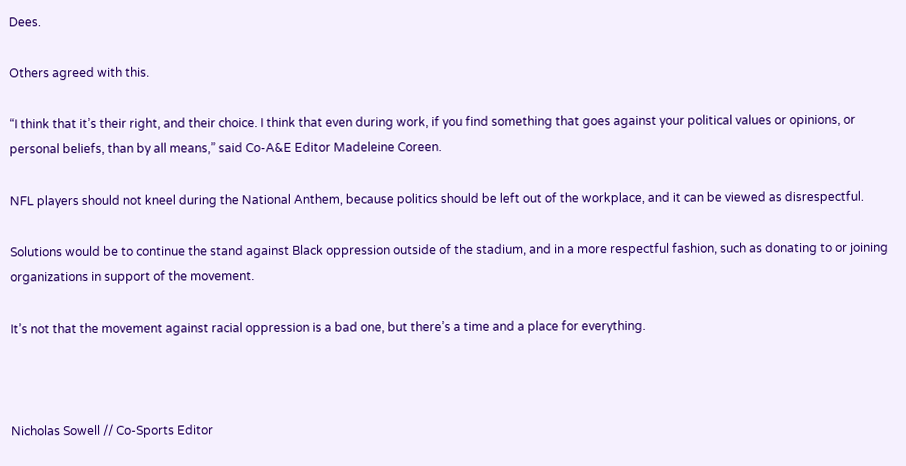Dees.

Others agreed with this.

“I think that it’s their right, and their choice. I think that even during work, if you find something that goes against your political values or opinions, or personal beliefs, than by all means,” said Co-A&E Editor Madeleine Coreen.

NFL players should not kneel during the National Anthem, because politics should be left out of the workplace, and it can be viewed as disrespectful.

Solutions would be to continue the stand against Black oppression outside of the stadium, and in a more respectful fashion, such as donating to or joining organizations in support of the movement.

It’s not that the movement against racial oppression is a bad one, but there’s a time and a place for everything.



Nicholas Sowell // Co-Sports Editor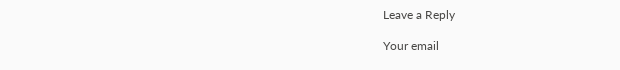Leave a Reply

Your email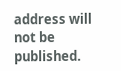address will not be published.